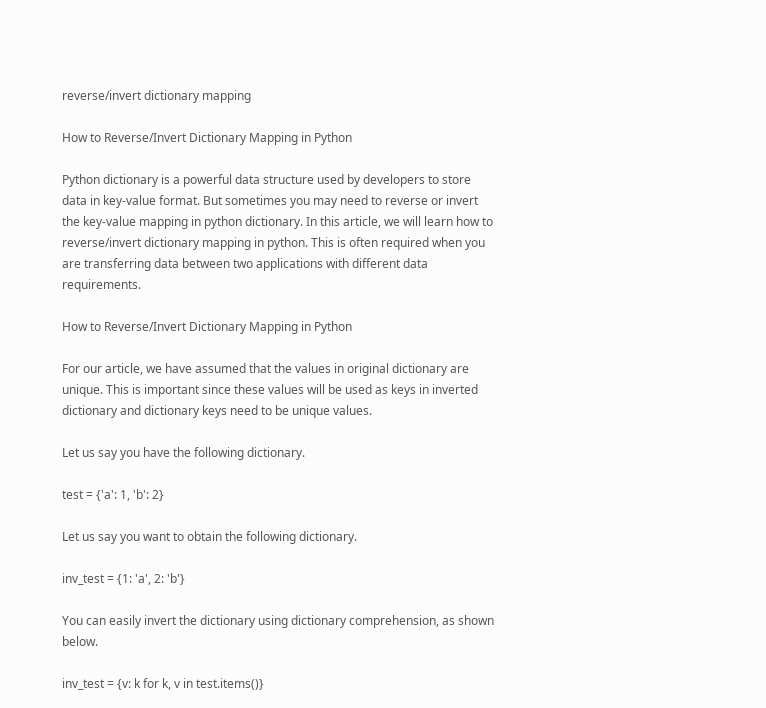reverse/invert dictionary mapping

How to Reverse/Invert Dictionary Mapping in Python

Python dictionary is a powerful data structure used by developers to store data in key-value format. But sometimes you may need to reverse or invert the key-value mapping in python dictionary. In this article, we will learn how to reverse/invert dictionary mapping in python. This is often required when you are transferring data between two applications with different data requirements.

How to Reverse/Invert Dictionary Mapping in Python

For our article, we have assumed that the values in original dictionary are unique. This is important since these values will be used as keys in inverted dictionary and dictionary keys need to be unique values.

Let us say you have the following dictionary.

test = {'a': 1, 'b': 2}

Let us say you want to obtain the following dictionary.

inv_test = {1: 'a', 2: 'b'}

You can easily invert the dictionary using dictionary comprehension, as shown below.

inv_test = {v: k for k, v in test.items()}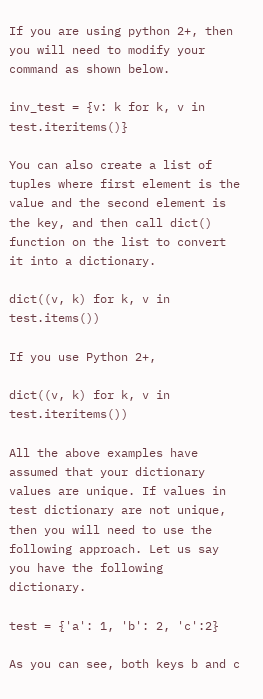If you are using python 2+, then you will need to modify your command as shown below.

inv_test = {v: k for k, v in test.iteritems()}

You can also create a list of tuples where first element is the value and the second element is the key, and then call dict() function on the list to convert it into a dictionary.

dict((v, k) for k, v in test.items())

If you use Python 2+,

dict((v, k) for k, v in test.iteritems())

All the above examples have assumed that your dictionary values are unique. If values in test dictionary are not unique, then you will need to use the following approach. Let us say you have the following dictionary.

test = {'a': 1, 'b': 2, 'c':2}

As you can see, both keys b and c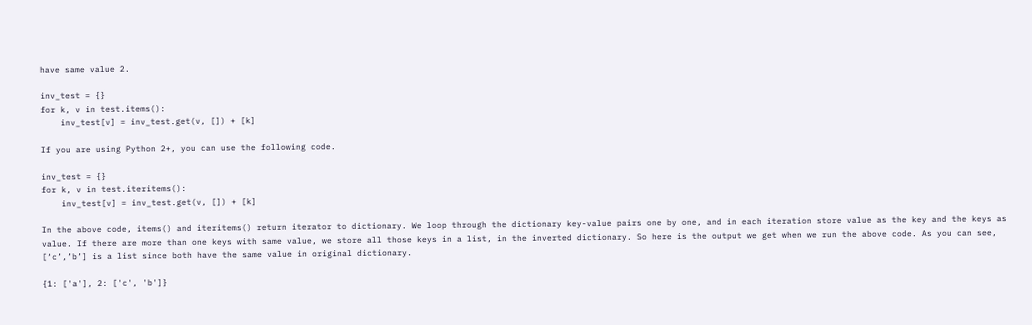have same value 2.

inv_test = {}
for k, v in test.items():
    inv_test[v] = inv_test.get(v, []) + [k]

If you are using Python 2+, you can use the following code.

inv_test = {}
for k, v in test.iteritems():
    inv_test[v] = inv_test.get(v, []) + [k]

In the above code, items() and iteritems() return iterator to dictionary. We loop through the dictionary key-value pairs one by one, and in each iteration store value as the key and the keys as value. If there are more than one keys with same value, we store all those keys in a list, in the inverted dictionary. So here is the output we get when we run the above code. As you can see, [‘c’,’b’] is a list since both have the same value in original dictionary.

{1: ['a'], 2: ['c', 'b']}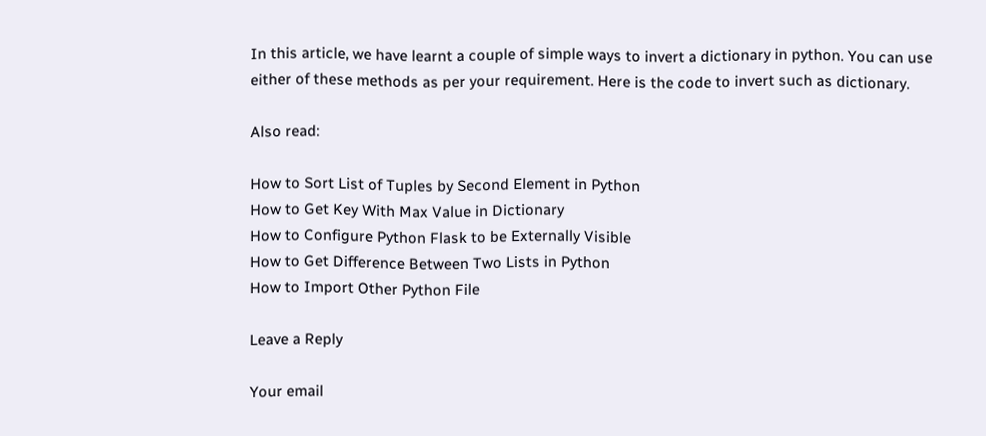In this article, we have learnt a couple of simple ways to invert a dictionary in python. You can use either of these methods as per your requirement. Here is the code to invert such as dictionary.

Also read:

How to Sort List of Tuples by Second Element in Python
How to Get Key With Max Value in Dictionary
How to Configure Python Flask to be Externally Visible
How to Get Difference Between Two Lists in Python
How to Import Other Python File

Leave a Reply

Your email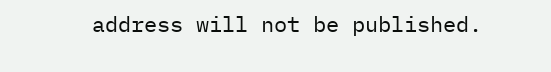address will not be published.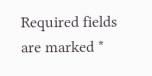Required fields are marked *